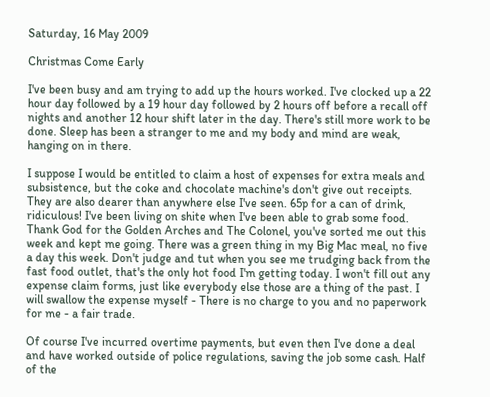Saturday, 16 May 2009

Christmas Come Early

I've been busy and am trying to add up the hours worked. I've clocked up a 22 hour day followed by a 19 hour day followed by 2 hours off before a recall off nights and another 12 hour shift later in the day. There's still more work to be done. Sleep has been a stranger to me and my body and mind are weak, hanging on in there.

I suppose I would be entitled to claim a host of expenses for extra meals and subsistence, but the coke and chocolate machine's don't give out receipts. They are also dearer than anywhere else I've seen. 65p for a can of drink, ridiculous! I've been living on shite when I've been able to grab some food. Thank God for the Golden Arches and The Colonel, you've sorted me out this week and kept me going. There was a green thing in my Big Mac meal, no five a day this week. Don't judge and tut when you see me trudging back from the fast food outlet, that's the only hot food I'm getting today. I won't fill out any expense claim forms, just like everybody else those are a thing of the past. I will swallow the expense myself - There is no charge to you and no paperwork for me - a fair trade.

Of course I've incurred overtime payments, but even then I've done a deal and have worked outside of police regulations, saving the job some cash. Half of the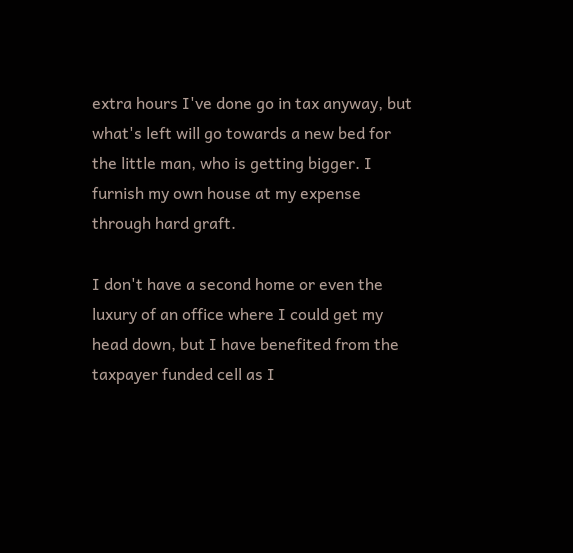extra hours I've done go in tax anyway, but what's left will go towards a new bed for the little man, who is getting bigger. I furnish my own house at my expense through hard graft.

I don't have a second home or even the luxury of an office where I could get my head down, but I have benefited from the taxpayer funded cell as I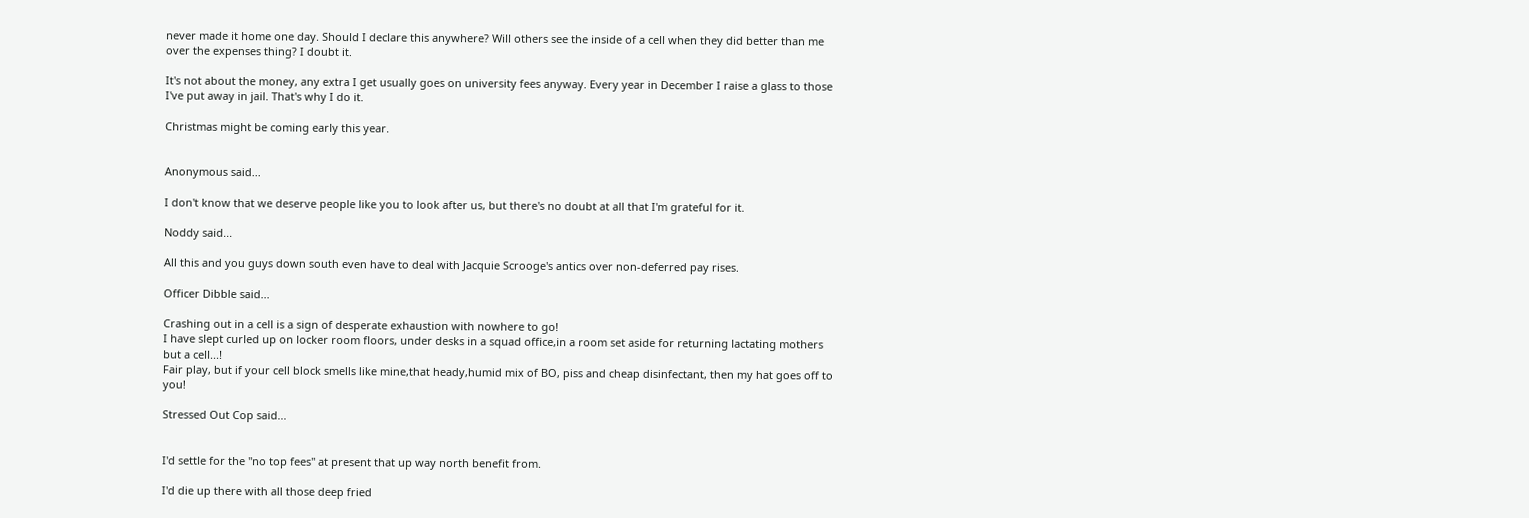never made it home one day. Should I declare this anywhere? Will others see the inside of a cell when they did better than me over the expenses thing? I doubt it.

It's not about the money, any extra I get usually goes on university fees anyway. Every year in December I raise a glass to those I've put away in jail. That's why I do it.

Christmas might be coming early this year.


Anonymous said...

I don't know that we deserve people like you to look after us, but there's no doubt at all that I'm grateful for it.

Noddy said...

All this and you guys down south even have to deal with Jacquie Scrooge's antics over non-deferred pay rises.

Officer Dibble said...

Crashing out in a cell is a sign of desperate exhaustion with nowhere to go!
I have slept curled up on locker room floors, under desks in a squad office,in a room set aside for returning lactating mothers but a cell...!
Fair play, but if your cell block smells like mine,that heady,humid mix of BO, piss and cheap disinfectant, then my hat goes off to you!

Stressed Out Cop said...


I'd settle for the "no top fees" at present that up way north benefit from.

I'd die up there with all those deep fried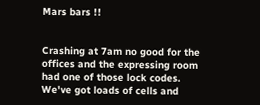Mars bars !!


Crashing at 7am no good for the offices and the expressing room had one of those lock codes. We've got loads of cells and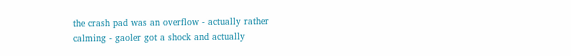the crash pad was an overflow - actually rather calming - gaoler got a shock and actually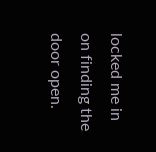locked me in on finding the door open.